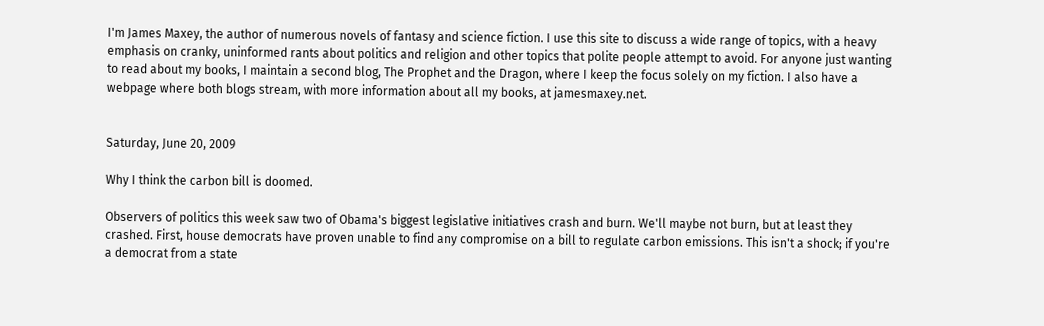I'm James Maxey, the author of numerous novels of fantasy and science fiction. I use this site to discuss a wide range of topics, with a heavy emphasis on cranky, uninformed rants about politics and religion and other topics that polite people attempt to avoid. For anyone just wanting to read about my books, I maintain a second blog, The Prophet and the Dragon, where I keep the focus solely on my fiction. I also have a webpage where both blogs stream, with more information about all my books, at jamesmaxey.net.


Saturday, June 20, 2009

Why I think the carbon bill is doomed.

Observers of politics this week saw two of Obama's biggest legislative initiatives crash and burn. We'll maybe not burn, but at least they crashed. First, house democrats have proven unable to find any compromise on a bill to regulate carbon emissions. This isn't a shock; if you're a democrat from a state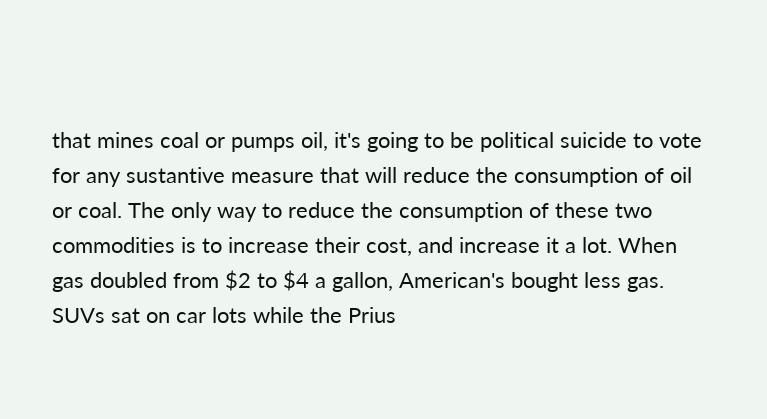that mines coal or pumps oil, it's going to be political suicide to vote for any sustantive measure that will reduce the consumption of oil or coal. The only way to reduce the consumption of these two commodities is to increase their cost, and increase it a lot. When gas doubled from $2 to $4 a gallon, American's bought less gas. SUVs sat on car lots while the Prius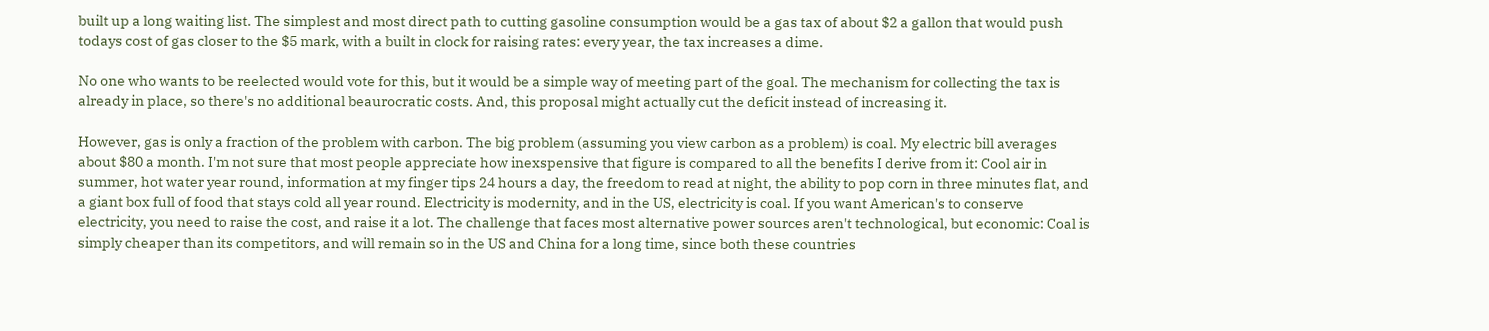built up a long waiting list. The simplest and most direct path to cutting gasoline consumption would be a gas tax of about $2 a gallon that would push todays cost of gas closer to the $5 mark, with a built in clock for raising rates: every year, the tax increases a dime.

No one who wants to be reelected would vote for this, but it would be a simple way of meeting part of the goal. The mechanism for collecting the tax is already in place, so there's no additional beaurocratic costs. And, this proposal might actually cut the deficit instead of increasing it.

However, gas is only a fraction of the problem with carbon. The big problem (assuming you view carbon as a problem) is coal. My electric bill averages about $80 a month. I'm not sure that most people appreciate how inexspensive that figure is compared to all the benefits I derive from it: Cool air in summer, hot water year round, information at my finger tips 24 hours a day, the freedom to read at night, the ability to pop corn in three minutes flat, and a giant box full of food that stays cold all year round. Electricity is modernity, and in the US, electricity is coal. If you want American's to conserve electricity, you need to raise the cost, and raise it a lot. The challenge that faces most alternative power sources aren't technological, but economic: Coal is simply cheaper than its competitors, and will remain so in the US and China for a long time, since both these countries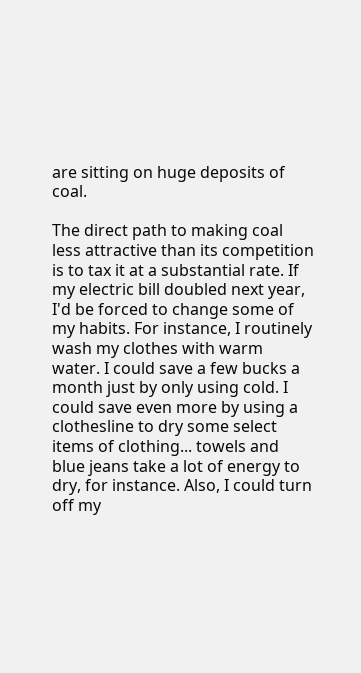are sitting on huge deposits of coal.

The direct path to making coal less attractive than its competition is to tax it at a substantial rate. If my electric bill doubled next year, I'd be forced to change some of my habits. For instance, I routinely wash my clothes with warm water. I could save a few bucks a month just by only using cold. I could save even more by using a clothesline to dry some select items of clothing... towels and blue jeans take a lot of energy to dry, for instance. Also, I could turn off my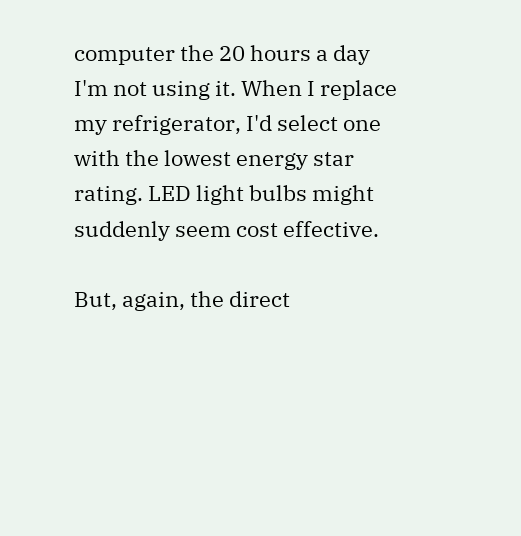computer the 20 hours a day I'm not using it. When I replace my refrigerator, I'd select one with the lowest energy star rating. LED light bulbs might suddenly seem cost effective.

But, again, the direct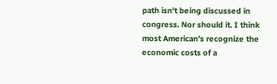path isn't being discussed in congress. Nor should it. I think most American's recognize the economic costs of a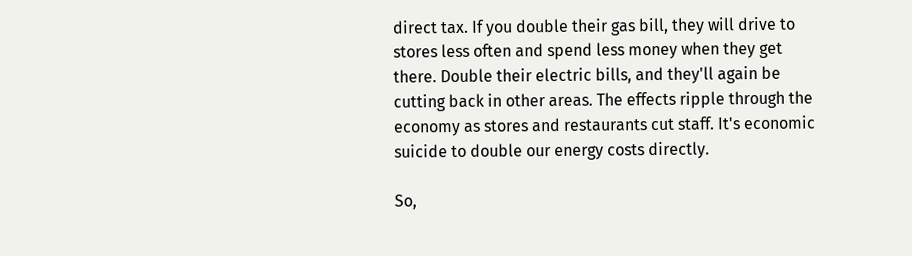direct tax. If you double their gas bill, they will drive to stores less often and spend less money when they get there. Double their electric bills, and they'll again be cutting back in other areas. The effects ripple through the economy as stores and restaurants cut staff. It's economic suicide to double our energy costs directly.

So,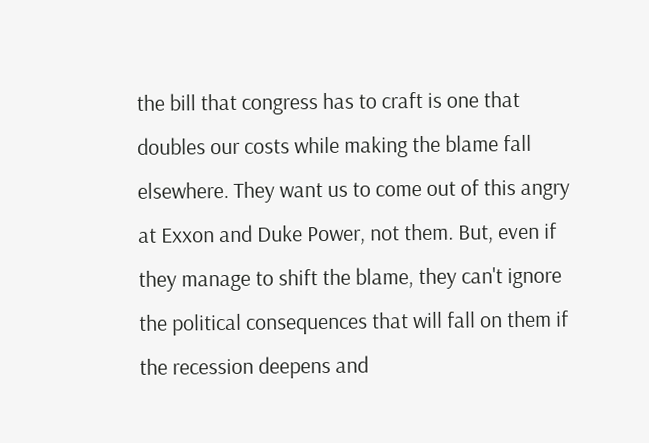the bill that congress has to craft is one that doubles our costs while making the blame fall elsewhere. They want us to come out of this angry at Exxon and Duke Power, not them. But, even if they manage to shift the blame, they can't ignore the political consequences that will fall on them if the recession deepens and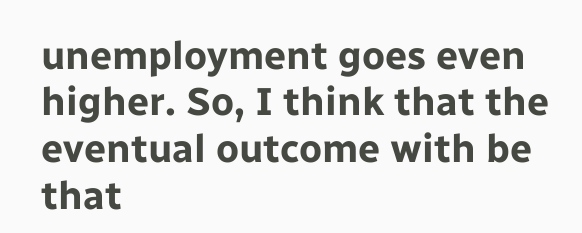unemployment goes even higher. So, I think that the eventual outcome with be that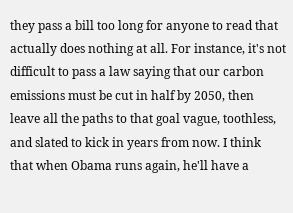they pass a bill too long for anyone to read that actually does nothing at all. For instance, it's not difficult to pass a law saying that our carbon emissions must be cut in half by 2050, then leave all the paths to that goal vague, toothless, and slated to kick in years from now. I think that when Obama runs again, he'll have a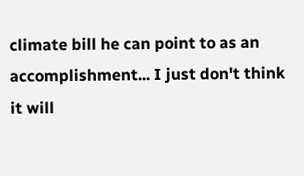climate bill he can point to as an accomplishment... I just don't think it will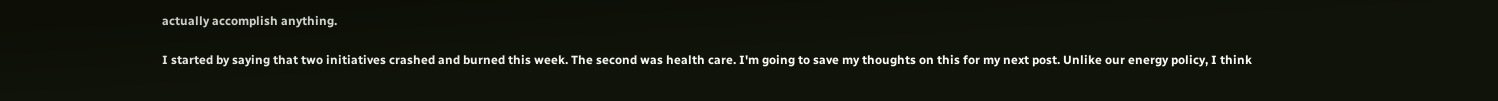actually accomplish anything.

I started by saying that two initiatives crashed and burned this week. The second was health care. I'm going to save my thoughts on this for my next post. Unlike our energy policy, I think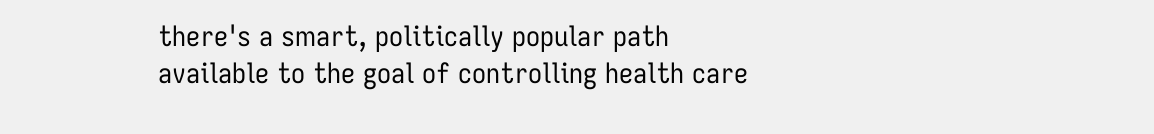there's a smart, politically popular path available to the goal of controlling health care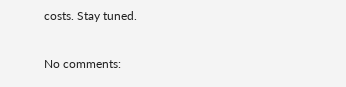costs. Stay tuned.

No comments: